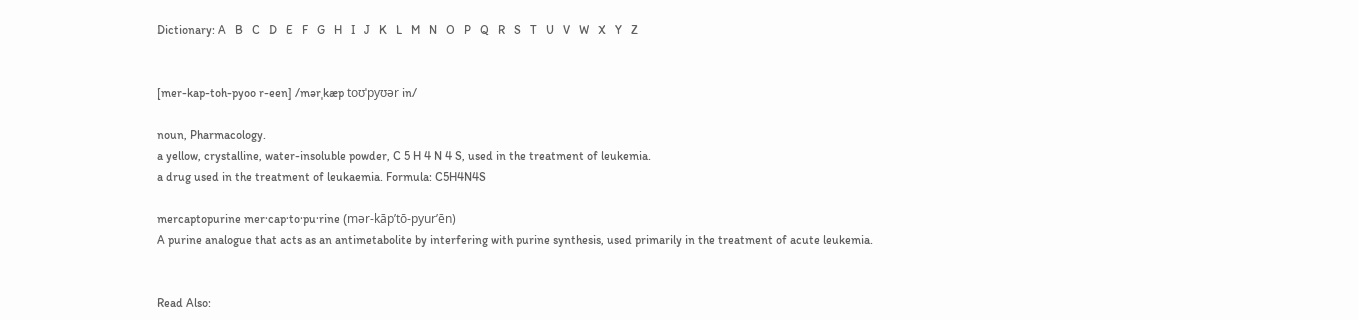Dictionary: A   B   C   D   E   F   G   H   I   J   K   L   M   N   O   P   Q   R   S   T   U   V   W   X   Y   Z


[mer-kap-toh-pyoo r-een] /mərˌkæp toʊˈpyʊər in/

noun, Pharmacology.
a yellow, crystalline, water-insoluble powder, C 5 H 4 N 4 S, used in the treatment of leukemia.
a drug used in the treatment of leukaemia. Formula: C5H4N4S

mercaptopurine mer·cap·to·pu·rine (mər-kāp’tō-pyur’ēn)
A purine analogue that acts as an antimetabolite by interfering with purine synthesis, used primarily in the treatment of acute leukemia.


Read Also: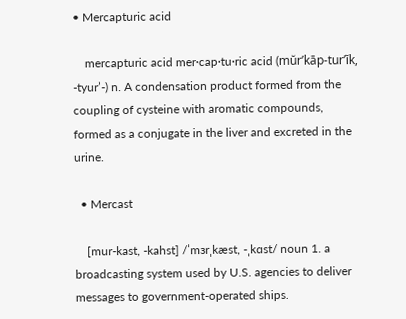• Mercapturic acid

    mercapturic acid mer·cap·tu·ric acid (mŭr’kāp-tur’ĭk, -tyur’-) n. A condensation product formed from the coupling of cysteine with aromatic compounds, formed as a conjugate in the liver and excreted in the urine.

  • Mercast

    [mur-kast, -kahst] /ˈmɜrˌkæst, -ˌkɑst/ noun 1. a broadcasting system used by U.S. agencies to deliver messages to government-operated ships.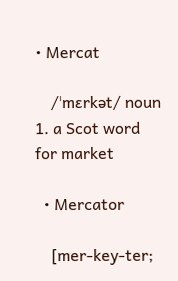• Mercat

    /ˈmɛrkət/ noun 1. a Scot word for market

  • Mercator

    [mer-key-ter;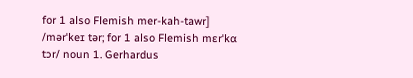for 1 also Flemish mer-kah-tawr] /mərˈkeɪ tər; for 1 also Flemish mɛrˈkɑ tɔr/ noun 1. Gerhardus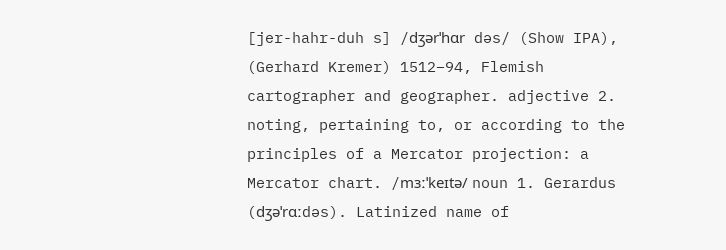[jer-hahr-duh s] /dʒərˈhɑr dəs/ (Show IPA), (Gerhard Kremer) 1512–94, Flemish cartographer and geographer. adjective 2. noting, pertaining to, or according to the principles of a Mercator projection: a Mercator chart. /mɜːˈkeɪtə/ noun 1. Gerardus (dʒəˈrɑːdəs). Latinized name of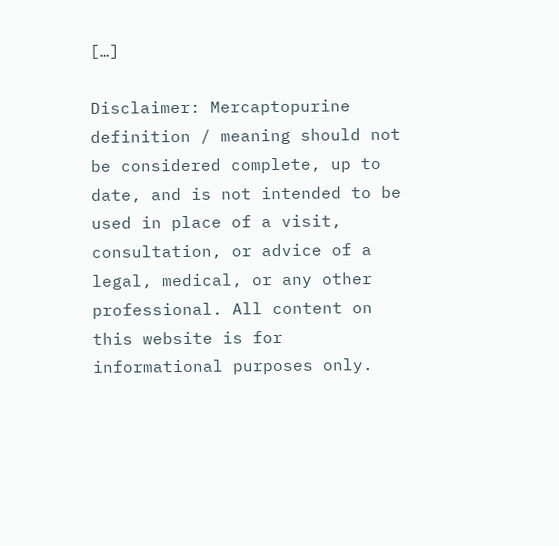[…]

Disclaimer: Mercaptopurine definition / meaning should not be considered complete, up to date, and is not intended to be used in place of a visit, consultation, or advice of a legal, medical, or any other professional. All content on this website is for informational purposes only.